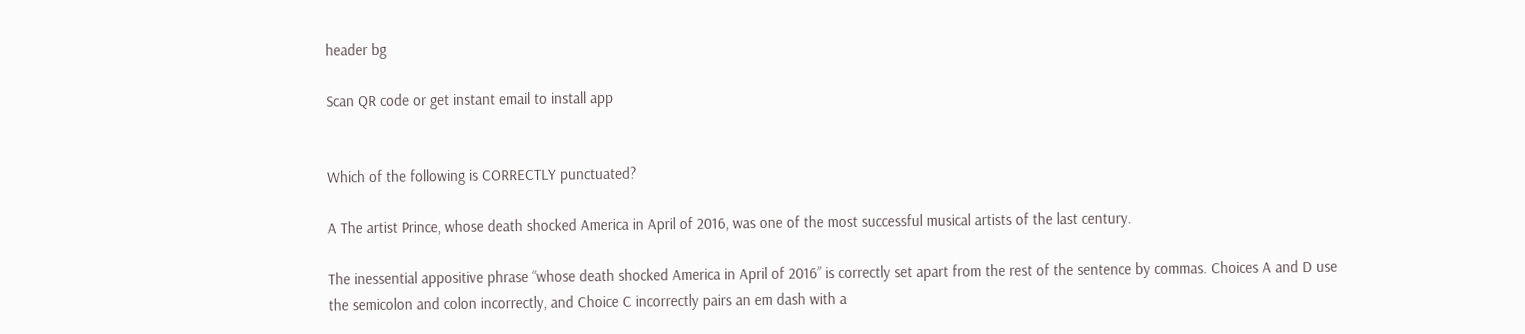header bg

Scan QR code or get instant email to install app


Which of the following is CORRECTLY punctuated?

A The artist Prince, whose death shocked America in April of 2016, was one of the most successful musical artists of the last century.

The inessential appositive phrase “whose death shocked America in April of 2016” is correctly set apart from the rest of the sentence by commas. Choices A and D use the semicolon and colon incorrectly, and Choice C incorrectly pairs an em dash with a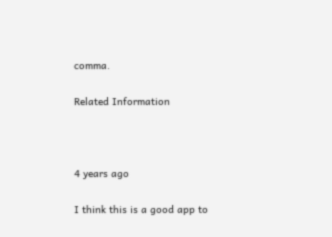comma.

Related Information



4 years ago

I think this is a good app to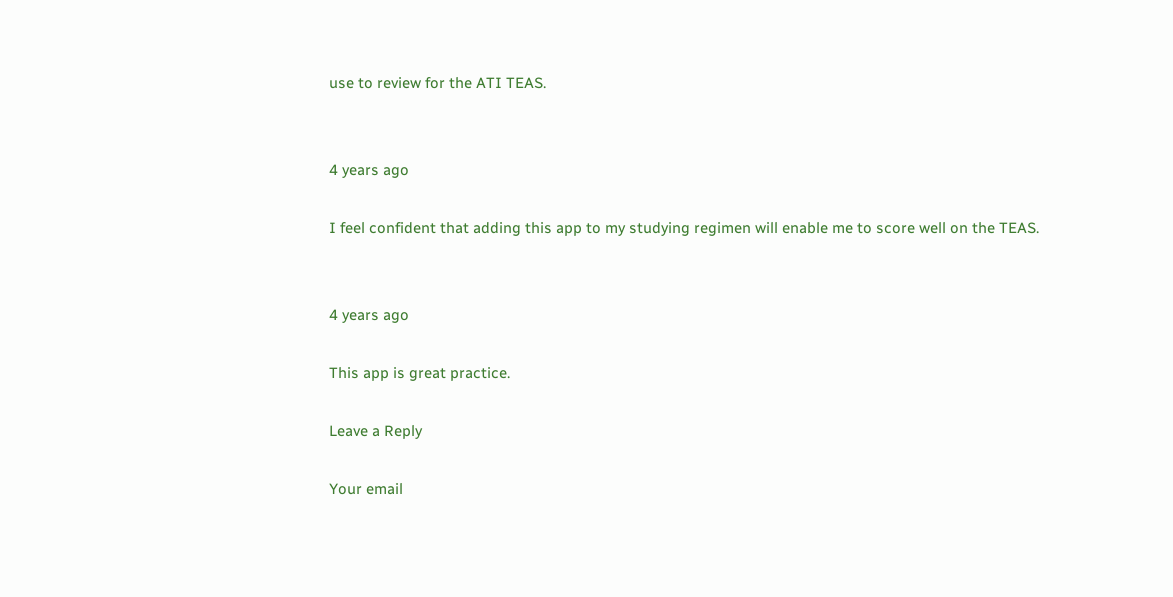use to review for the ATI TEAS.


4 years ago

I feel confident that adding this app to my studying regimen will enable me to score well on the TEAS.


4 years ago

This app is great practice.

Leave a Reply

Your email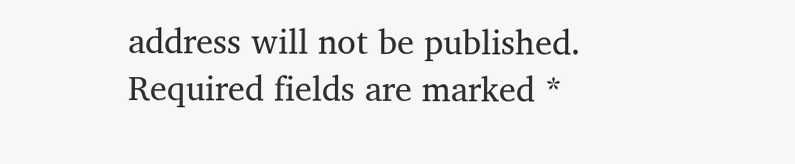address will not be published. Required fields are marked *